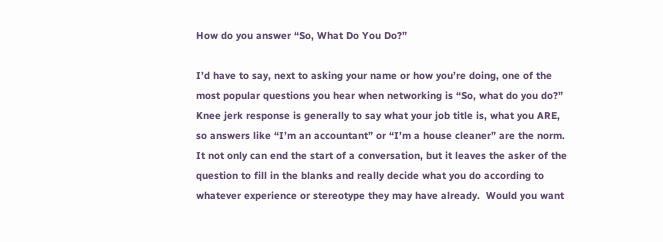How do you answer “So, What Do You Do?”

I’d have to say, next to asking your name or how you’re doing, one of the most popular questions you hear when networking is “So, what do you do?”  Knee jerk response is generally to say what your job title is, what you ARE, so answers like “I’m an accountant” or “I’m a house cleaner” are the norm.  It not only can end the start of a conversation, but it leaves the asker of the question to fill in the blanks and really decide what you do according to whatever experience or stereotype they may have already.  Would you want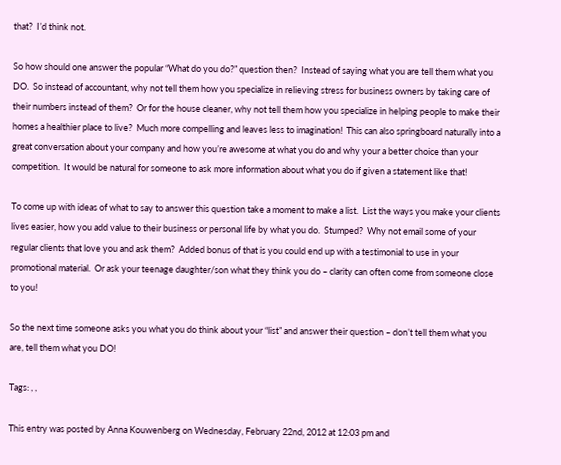that?  I’d think not.

So how should one answer the popular “What do you do?” question then?  Instead of saying what you are tell them what you DO.  So instead of accountant, why not tell them how you specialize in relieving stress for business owners by taking care of their numbers instead of them?  Or for the house cleaner, why not tell them how you specialize in helping people to make their homes a healthier place to live?  Much more compelling and leaves less to imagination!  This can also springboard naturally into a great conversation about your company and how you’re awesome at what you do and why your a better choice than your competition.  It would be natural for someone to ask more information about what you do if given a statement like that!

To come up with ideas of what to say to answer this question take a moment to make a list.  List the ways you make your clients lives easier, how you add value to their business or personal life by what you do.  Stumped?  Why not email some of your regular clients that love you and ask them?  Added bonus of that is you could end up with a testimonial to use in your promotional material.  Or ask your teenage daughter/son what they think you do – clarity can often come from someone close to you!

So the next time someone asks you what you do think about your “list” and answer their question – don’t tell them what you are, tell them what you DO!

Tags: , ,

This entry was posted by Anna Kouwenberg on Wednesday, February 22nd, 2012 at 12:03 pm and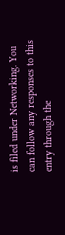is filed under Networking. You can follow any responses to this entry through the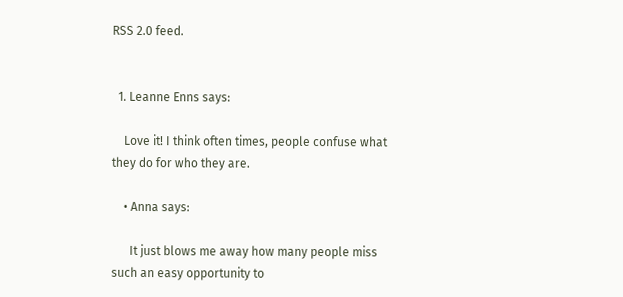RSS 2.0 feed.


  1. Leanne Enns says:

    Love it! I think often times, people confuse what they do for who they are.

    • Anna says:

      It just blows me away how many people miss such an easy opportunity to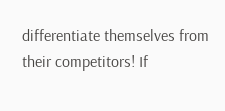differentiate themselves from their competitors! If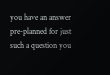you have an answer pre-planned for just such a question you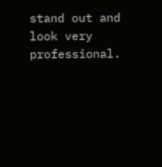stand out and look very professional.